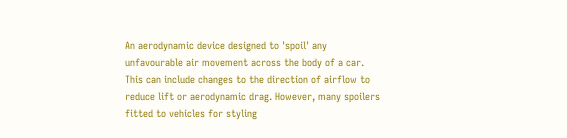An aerodynamic device designed to 'spoil' any unfavourable air movement across the body of a car. This can include changes to the direction of airflow to reduce lift or aerodynamic drag. However, many spoilers fitted to vehicles for styling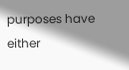purposes have either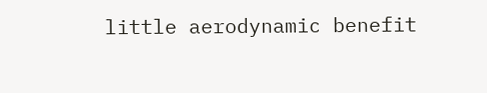little aerodynamic benefit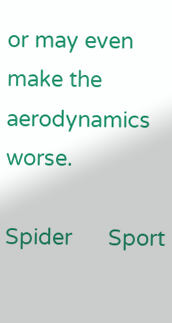or may even make the aerodynamics worse.

Spider      Sport